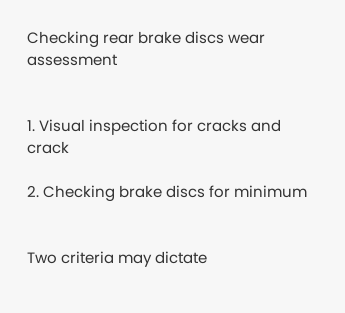Checking rear brake discs wear assessment


1. Visual inspection for cracks and crack

2. Checking brake discs for minimum


Two criteria may dictate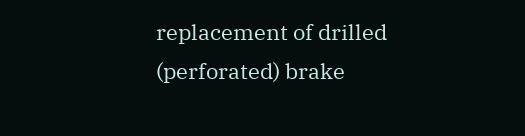replacement of drilled (perforated) brake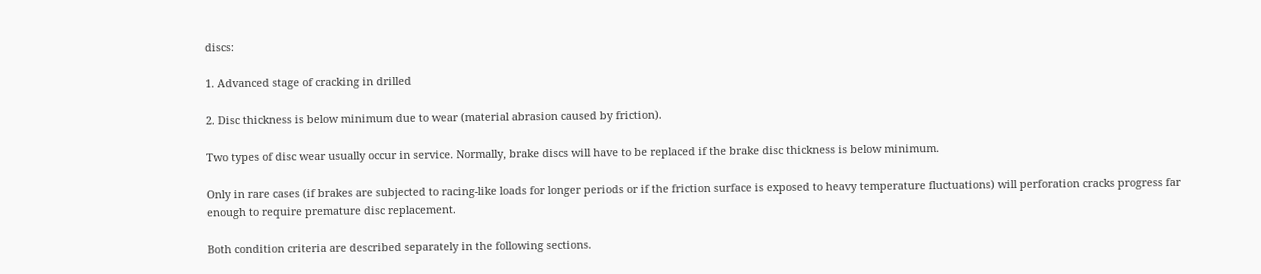discs:

1. Advanced stage of cracking in drilled

2. Disc thickness is below minimum due to wear (material abrasion caused by friction).

Two types of disc wear usually occur in service. Normally, brake discs will have to be replaced if the brake disc thickness is below minimum.

Only in rare cases (if brakes are subjected to racing-like loads for longer periods or if the friction surface is exposed to heavy temperature fluctuations) will perforation cracks progress far enough to require premature disc replacement.

Both condition criteria are described separately in the following sections.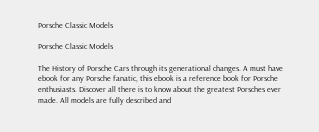Porsche Classic Models

Porsche Classic Models

The History of Porsche Cars through its generational changes. A must have ebook for any Porsche fanatic, this ebook is a reference book for Porsche enthusiasts. Discover all there is to know about the greatest Porsches ever made. All models are fully described and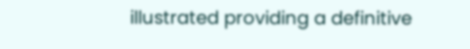illustrated providing a definitive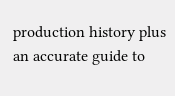production history plus an accurate guide to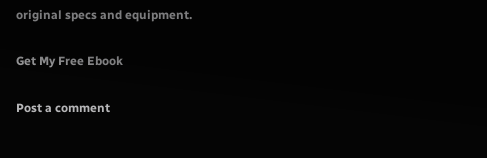original specs and equipment.

Get My Free Ebook

Post a comment